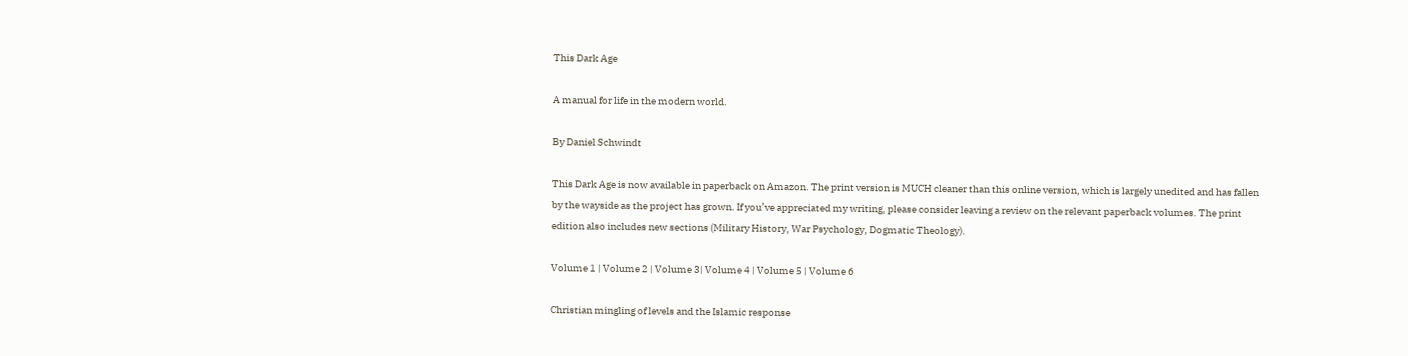This Dark Age

A manual for life in the modern world.

By Daniel Schwindt

This Dark Age is now available in paperback on Amazon. The print version is MUCH cleaner than this online version, which is largely unedited and has fallen by the wayside as the project has grown. If you’ve appreciated my writing, please consider leaving a review on the relevant paperback volumes. The print edition also includes new sections (Military History, War Psychology, Dogmatic Theology).

Volume 1 | Volume 2 | Volume 3| Volume 4 | Volume 5 | Volume 6

Christian mingling of levels and the Islamic response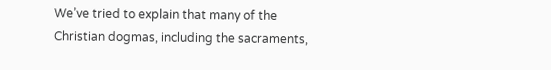We’ve tried to explain that many of the Christian dogmas, including the sacraments,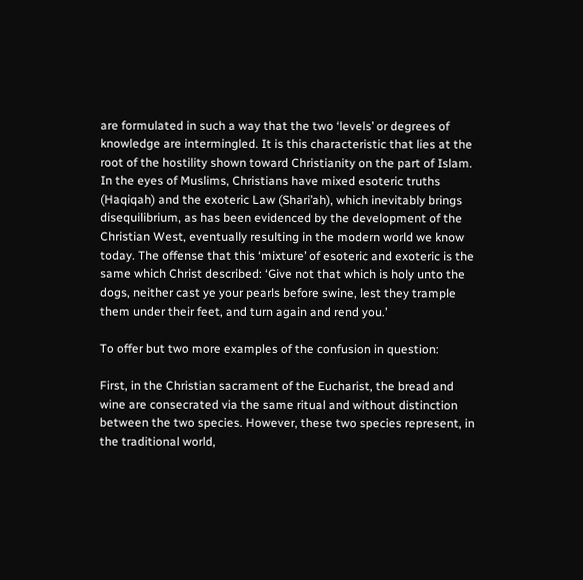are formulated in such a way that the two ‘levels’ or degrees of knowledge are intermingled. It is this characteristic that lies at the root of the hostility shown toward Christianity on the part of Islam. In the eyes of Muslims, Christians have mixed esoteric truths (Haqiqah) and the exoteric Law (Shari’ah), which inevitably brings disequilibrium, as has been evidenced by the development of the Christian West, eventually resulting in the modern world we know today. The offense that this ‘mixture’ of esoteric and exoteric is the same which Christ described: ‘Give not that which is holy unto the dogs, neither cast ye your pearls before swine, lest they trample them under their feet, and turn again and rend you.’

To offer but two more examples of the confusion in question:

First, in the Christian sacrament of the Eucharist, the bread and wine are consecrated via the same ritual and without distinction between the two species. However, these two species represent, in the traditional world,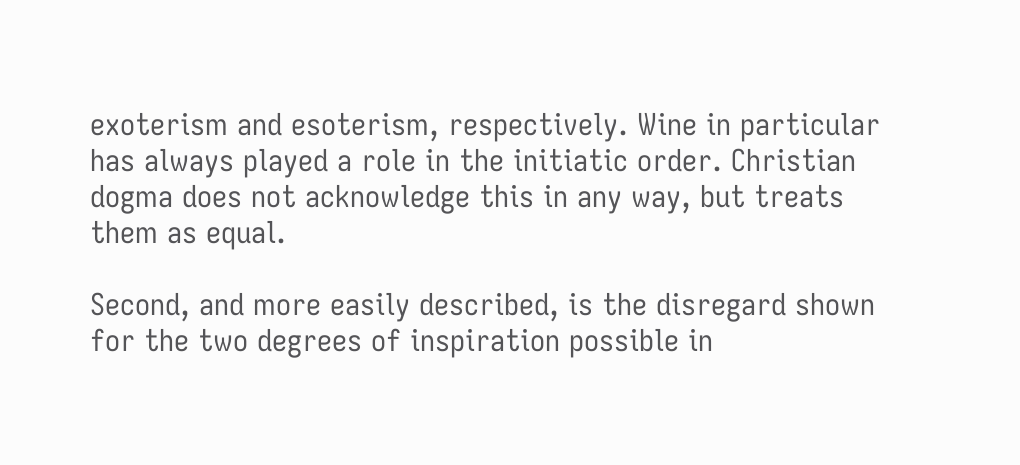exoterism and esoterism, respectively. Wine in particular has always played a role in the initiatic order. Christian dogma does not acknowledge this in any way, but treats them as equal.

Second, and more easily described, is the disregard shown for the two degrees of inspiration possible in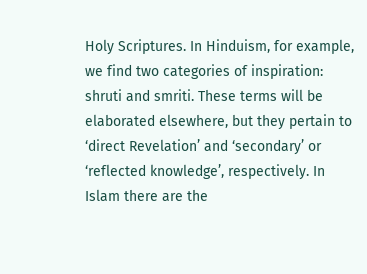Holy Scriptures. In Hinduism, for example, we find two categories of inspiration: shruti and smriti. These terms will be elaborated elsewhere, but they pertain to ‘direct Revelation’ and ‘secondary’ or ‘reflected knowledge’, respectively. In Islam there are the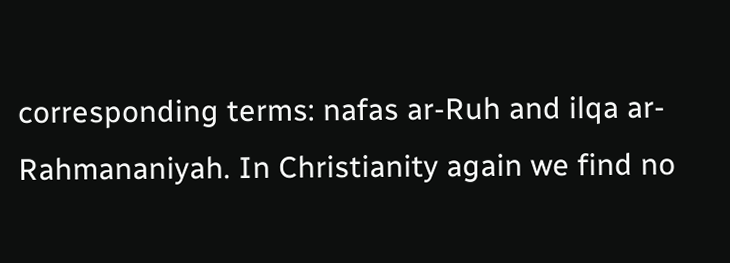corresponding terms: nafas ar-Ruh and ilqa ar-Rahmananiyah. In Christianity again we find no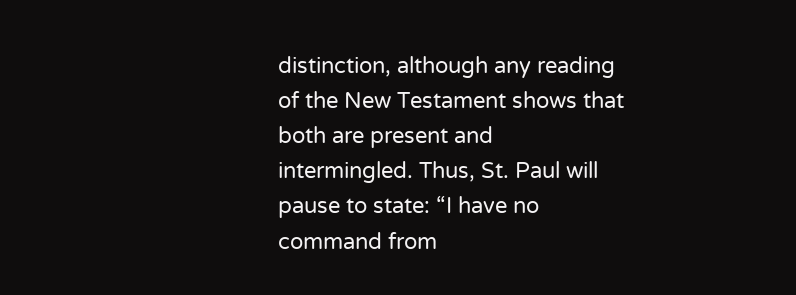distinction, although any reading of the New Testament shows that both are present and intermingled. Thus, St. Paul will pause to state: “I have no command from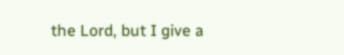the Lord, but I give a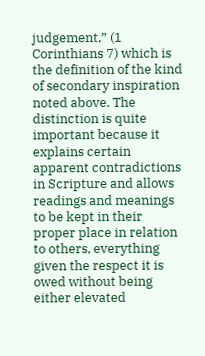judgement,” (1 Corinthians 7) which is the definition of the kind of secondary inspiration noted above. The distinction is quite important because it explains certain apparent contradictions in Scripture and allows readings and meanings to be kept in their proper place in relation to others, everything given the respect it is owed without being either elevated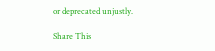or deprecated unjustly.

Share This